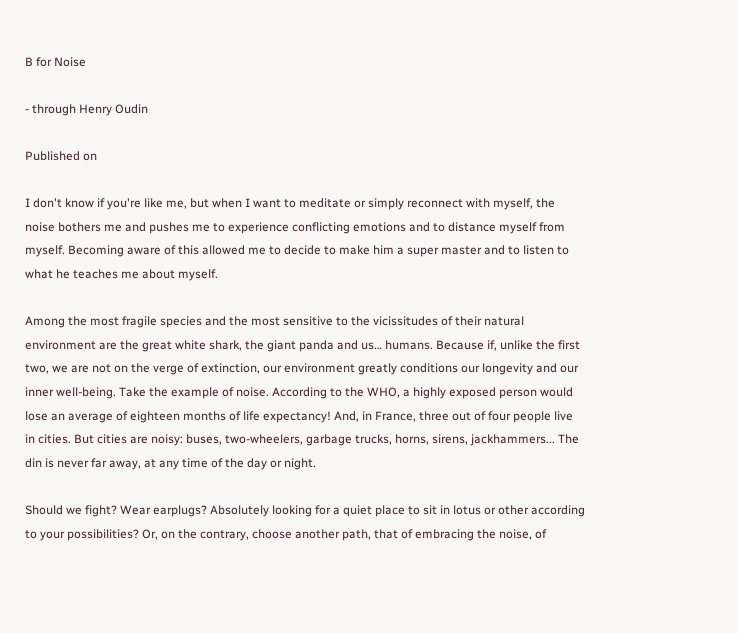B for Noise

- through Henry Oudin

Published on

I don't know if you're like me, but when I want to meditate or simply reconnect with myself, the noise bothers me and pushes me to experience conflicting emotions and to distance myself from myself. Becoming aware of this allowed me to decide to make him a super master and to listen to what he teaches me about myself.

Among the most fragile species and the most sensitive to the vicissitudes of their natural environment are the great white shark, the giant panda and us… humans. Because if, unlike the first two, we are not on the verge of extinction, our environment greatly conditions our longevity and our inner well-being. Take the example of noise. According to the WHO, a highly exposed person would lose an average of eighteen months of life expectancy! And, in France, three out of four people live in cities. But cities are noisy: buses, two-wheelers, garbage trucks, horns, sirens, jackhammers... The din is never far away, at any time of the day or night.

Should we fight? Wear earplugs? Absolutely looking for a quiet place to sit in lotus or other according to your possibilities? Or, on the contrary, choose another path, that of embracing the noise, of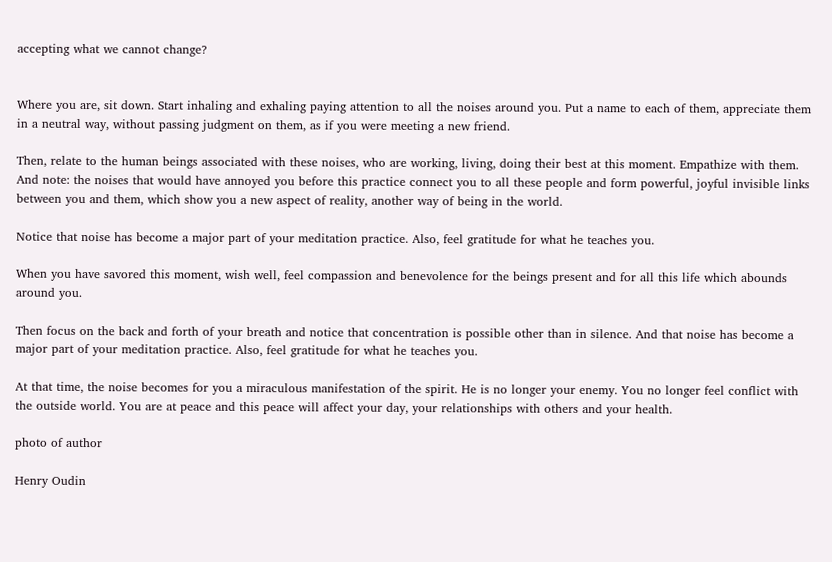accepting what we cannot change?


Where you are, sit down. Start inhaling and exhaling paying attention to all the noises around you. Put a name to each of them, appreciate them in a neutral way, without passing judgment on them, as if you were meeting a new friend.

Then, relate to the human beings associated with these noises, who are working, living, doing their best at this moment. Empathize with them. And note: the noises that would have annoyed you before this practice connect you to all these people and form powerful, joyful invisible links between you and them, which show you a new aspect of reality, another way of being in the world.

Notice that noise has become a major part of your meditation practice. Also, feel gratitude for what he teaches you.

When you have savored this moment, wish well, feel compassion and benevolence for the beings present and for all this life which abounds around you.

Then focus on the back and forth of your breath and notice that concentration is possible other than in silence. And that noise has become a major part of your meditation practice. Also, feel gratitude for what he teaches you.

At that time, the noise becomes for you a miraculous manifestation of the spirit. He is no longer your enemy. You no longer feel conflict with the outside world. You are at peace and this peace will affect your day, your relationships with others and your health.

photo of author

Henry Oudin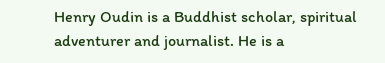Henry Oudin is a Buddhist scholar, spiritual adventurer and journalist. He is a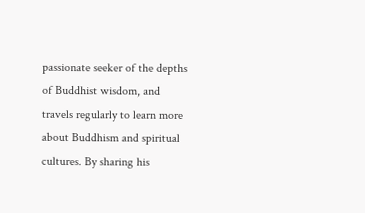passionate seeker of the depths of Buddhist wisdom, and travels regularly to learn more about Buddhism and spiritual cultures. By sharing his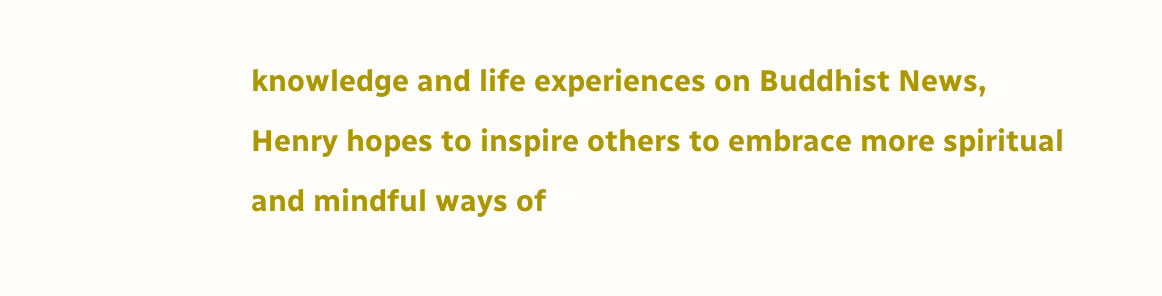knowledge and life experiences on Buddhist News, Henry hopes to inspire others to embrace more spiritual and mindful ways of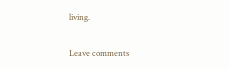living.

Leave comments